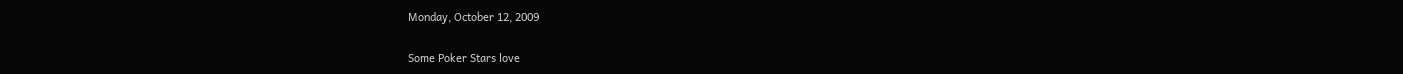Monday, October 12, 2009

Some Poker Stars love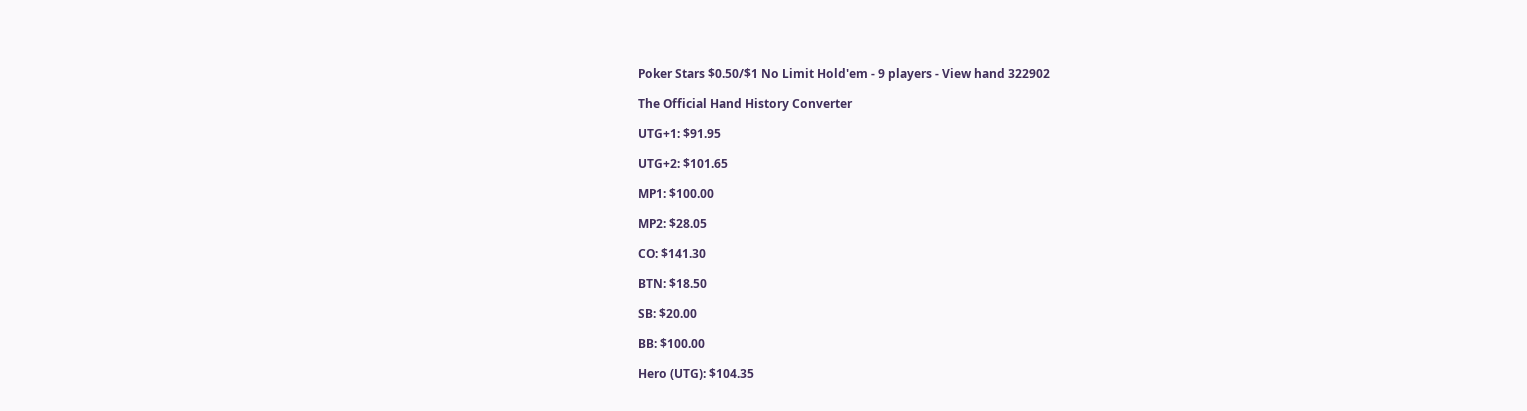Poker Stars $0.50/$1 No Limit Hold'em - 9 players - View hand 322902

The Official Hand History Converter

UTG+1: $91.95

UTG+2: $101.65

MP1: $100.00

MP2: $28.05

CO: $141.30

BTN: $18.50

SB: $20.00

BB: $100.00

Hero (UTG): $104.35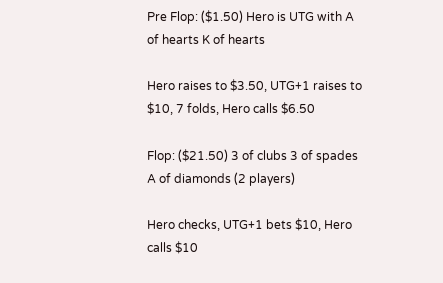Pre Flop: ($1.50) Hero is UTG with A of hearts K of hearts

Hero raises to $3.50, UTG+1 raises to $10, 7 folds, Hero calls $6.50

Flop: ($21.50) 3 of clubs 3 of spades A of diamonds (2 players)

Hero checks, UTG+1 bets $10, Hero calls $10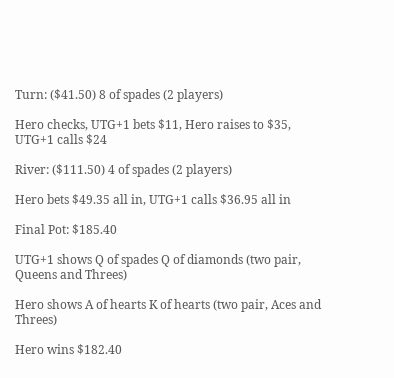Turn: ($41.50) 8 of spades (2 players)

Hero checks, UTG+1 bets $11, Hero raises to $35, UTG+1 calls $24

River: ($111.50) 4 of spades (2 players)

Hero bets $49.35 all in, UTG+1 calls $36.95 all in

Final Pot: $185.40

UTG+1 shows Q of spades Q of diamonds (two pair, Queens and Threes)

Hero shows A of hearts K of hearts (two pair, Aces and Threes)

Hero wins $182.40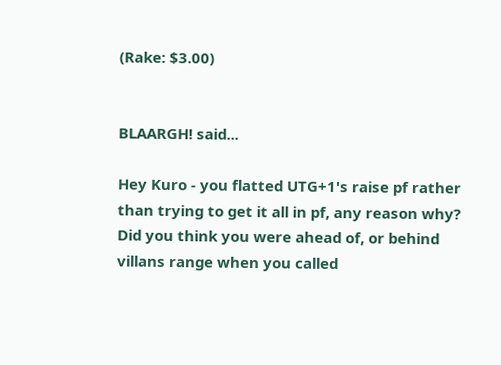(Rake: $3.00)


BLAARGH! said...

Hey Kuro - you flatted UTG+1's raise pf rather than trying to get it all in pf, any reason why? Did you think you were ahead of, or behind villans range when you called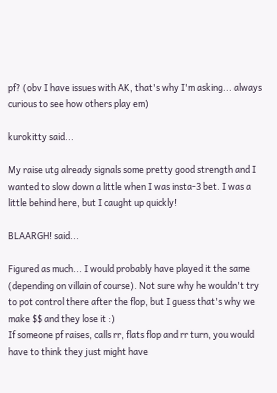pf? (obv I have issues with AK, that's why I'm asking... always curious to see how others play em)

kurokitty said...

My raise utg already signals some pretty good strength and I wanted to slow down a little when I was insta-3 bet. I was a little behind here, but I caught up quickly!

BLAARGH! said...

Figured as much... I would probably have played it the same (depending on villain of course). Not sure why he wouldn't try to pot control there after the flop, but I guess that's why we make $$ and they lose it :)
If someone pf raises, calls rr, flats flop and rr turn, you would have to think they just might have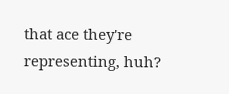that ace they're representing, huh?